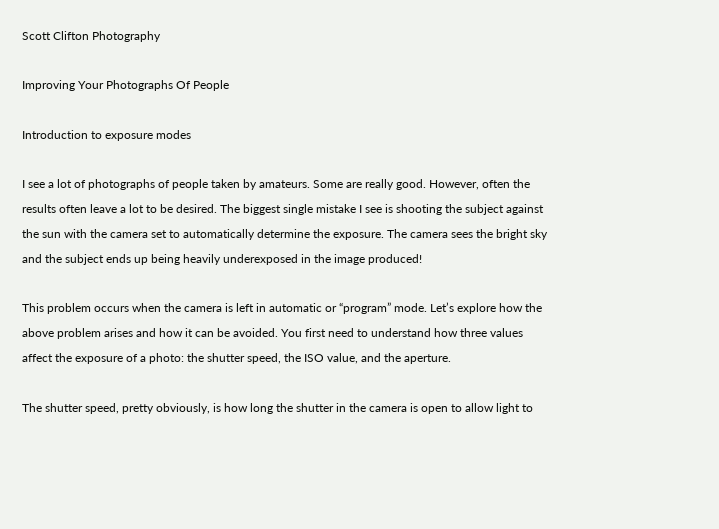Scott Clifton Photography

Improving Your Photographs Of People

Introduction to exposure modes

I see a lot of photographs of people taken by amateurs. Some are really good. However, often the results often leave a lot to be desired. The biggest single mistake I see is shooting the subject against the sun with the camera set to automatically determine the exposure. The camera sees the bright sky and the subject ends up being heavily underexposed in the image produced!

This problem occurs when the camera is left in automatic or “program” mode. Let’s explore how the above problem arises and how it can be avoided. You first need to understand how three values affect the exposure of a photo: the shutter speed, the ISO value, and the aperture.

The shutter speed, pretty obviously, is how long the shutter in the camera is open to allow light to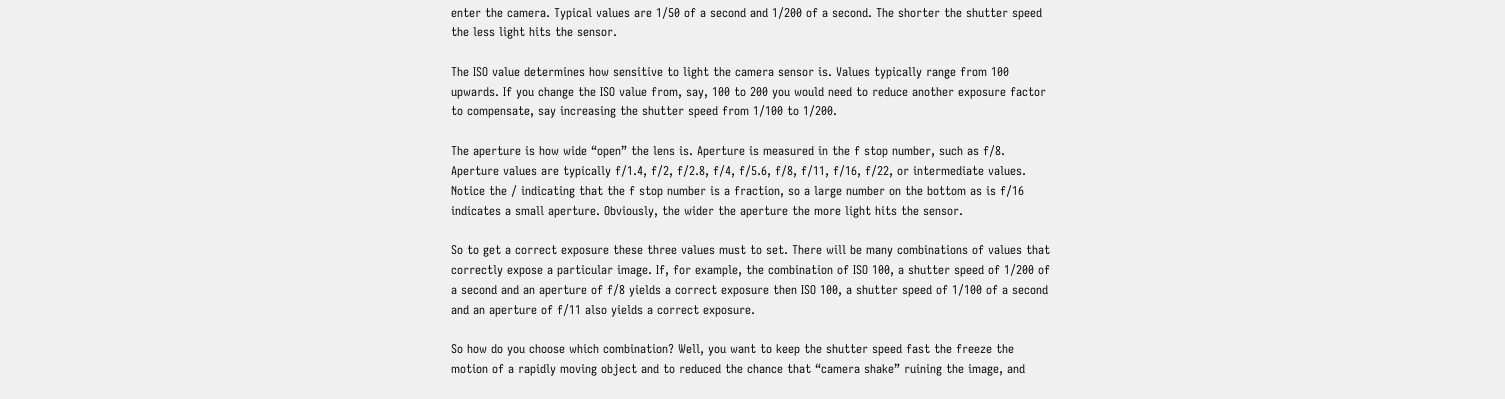enter the camera. Typical values are 1/50 of a second and 1/200 of a second. The shorter the shutter speed the less light hits the sensor.

The ISO value determines how sensitive to light the camera sensor is. Values typically range from 100 upwards. If you change the ISO value from, say, 100 to 200 you would need to reduce another exposure factor to compensate, say increasing the shutter speed from 1/100 to 1/200.

The aperture is how wide “open” the lens is. Aperture is measured in the f stop number, such as f/8. Aperture values are typically f/1.4, f/2, f/2.8, f/4, f/5.6, f/8, f/11, f/16, f/22, or intermediate values. Notice the / indicating that the f stop number is a fraction, so a large number on the bottom as is f/16 indicates a small aperture. Obviously, the wider the aperture the more light hits the sensor.

So to get a correct exposure these three values must to set. There will be many combinations of values that correctly expose a particular image. If, for example, the combination of ISO 100, a shutter speed of 1/200 of a second and an aperture of f/8 yields a correct exposure then ISO 100, a shutter speed of 1/100 of a second and an aperture of f/11 also yields a correct exposure.

So how do you choose which combination? Well, you want to keep the shutter speed fast the freeze the motion of a rapidly moving object and to reduced the chance that “camera shake” ruining the image, and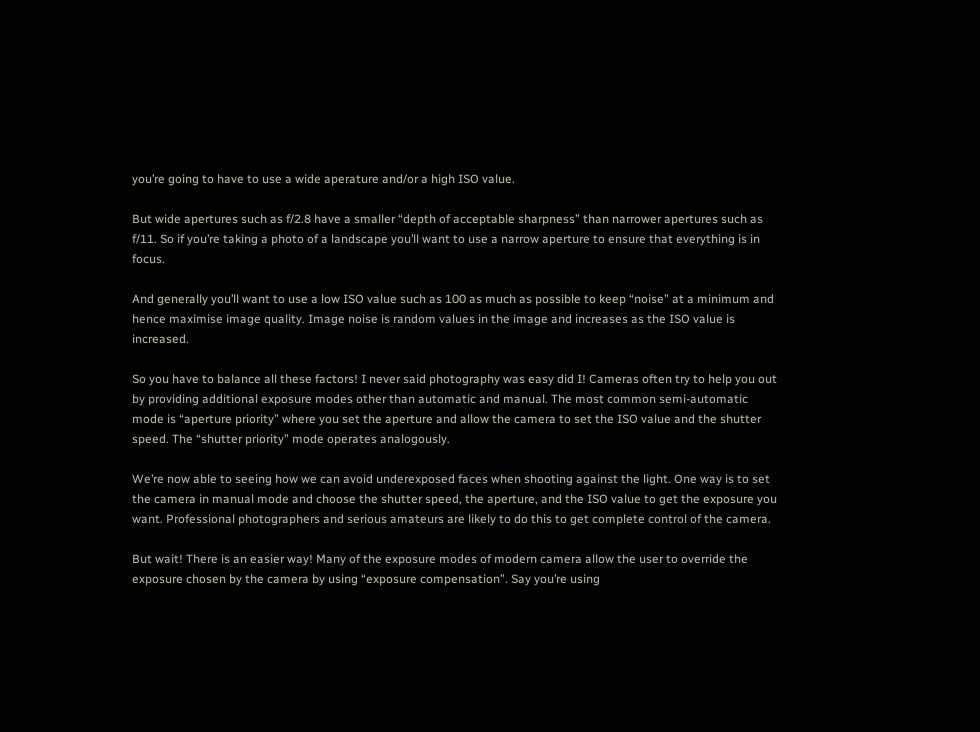you’re going to have to use a wide aperature and/or a high ISO value.

But wide apertures such as f/2.8 have a smaller “depth of acceptable sharpness” than narrower apertures such as f/11. So if you’re taking a photo of a landscape you’ll want to use a narrow aperture to ensure that everything is in focus.

And generally you’ll want to use a low ISO value such as 100 as much as possible to keep “noise” at a minimum and hence maximise image quality. Image noise is random values in the image and increases as the ISO value is increased.

So you have to balance all these factors! I never said photography was easy did I! Cameras often try to help you out by providing additional exposure modes other than automatic and manual. The most common semi-automatic mode is “aperture priority” where you set the aperture and allow the camera to set the ISO value and the shutter speed. The “shutter priority” mode operates analogously.

We’re now able to seeing how we can avoid underexposed faces when shooting against the light. One way is to set the camera in manual mode and choose the shutter speed, the aperture, and the ISO value to get the exposure you want. Professional photographers and serious amateurs are likely to do this to get complete control of the camera.

But wait! There is an easier way! Many of the exposure modes of modern camera allow the user to override the exposure chosen by the camera by using “exposure compensation”. Say you’re using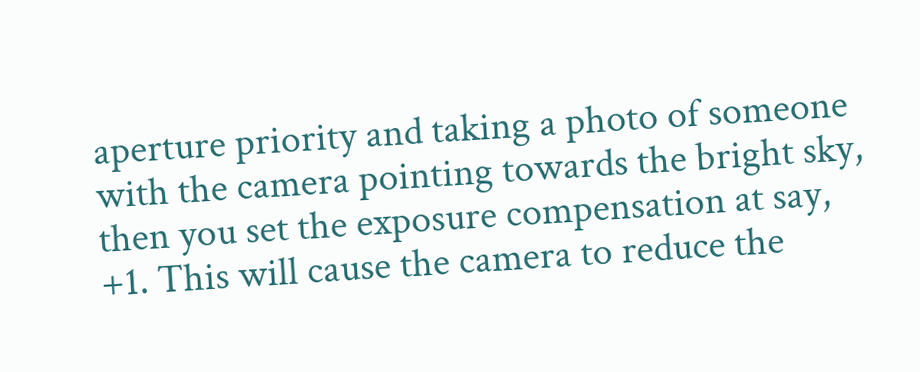aperture priority and taking a photo of someone with the camera pointing towards the bright sky, then you set the exposure compensation at say, +1. This will cause the camera to reduce the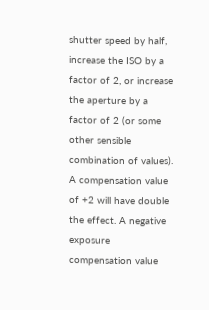shutter speed by half, increase the ISO by a factor of 2, or increase the aperture by a factor of 2 (or some other sensible combination of values). A compensation value of +2 will have double the effect. A negative exposure compensation value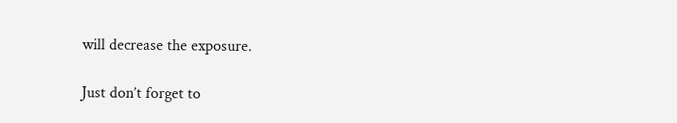will decrease the exposure.

Just don’t forget to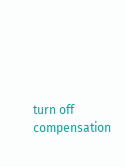turn off compensation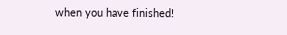when you have finished!